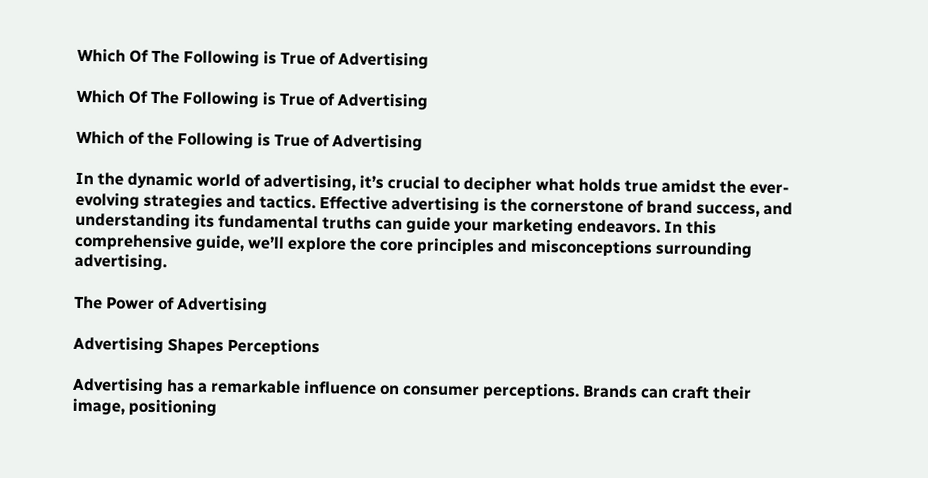Which Of The Following is True of Advertising

Which Of The Following is True of Advertising

Which of the Following is True of Advertising

In the dynamic world of advertising, it’s crucial to decipher what holds true amidst the ever-evolving strategies and tactics. Effective advertising is the cornerstone of brand success, and understanding its fundamental truths can guide your marketing endeavors. In this comprehensive guide, we’ll explore the core principles and misconceptions surrounding advertising.

The Power of Advertising

Advertising Shapes Perceptions

Advertising has a remarkable influence on consumer perceptions. Brands can craft their image, positioning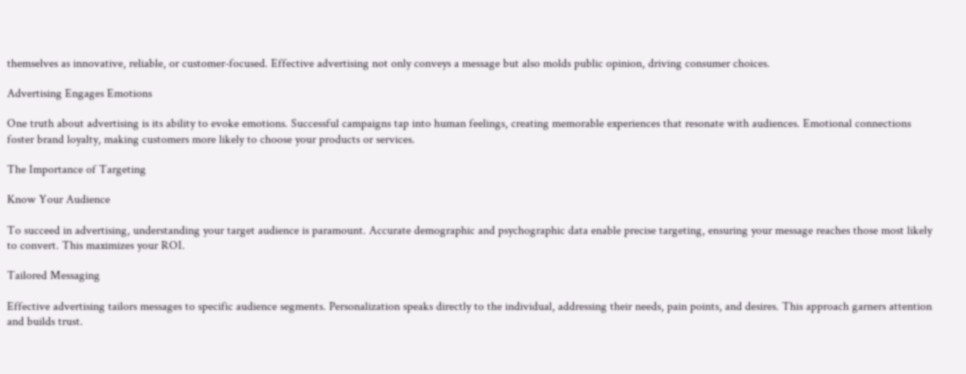themselves as innovative, reliable, or customer-focused. Effective advertising not only conveys a message but also molds public opinion, driving consumer choices.

Advertising Engages Emotions

One truth about advertising is its ability to evoke emotions. Successful campaigns tap into human feelings, creating memorable experiences that resonate with audiences. Emotional connections foster brand loyalty, making customers more likely to choose your products or services.

The Importance of Targeting

Know Your Audience

To succeed in advertising, understanding your target audience is paramount. Accurate demographic and psychographic data enable precise targeting, ensuring your message reaches those most likely to convert. This maximizes your ROI.

Tailored Messaging

Effective advertising tailors messages to specific audience segments. Personalization speaks directly to the individual, addressing their needs, pain points, and desires. This approach garners attention and builds trust.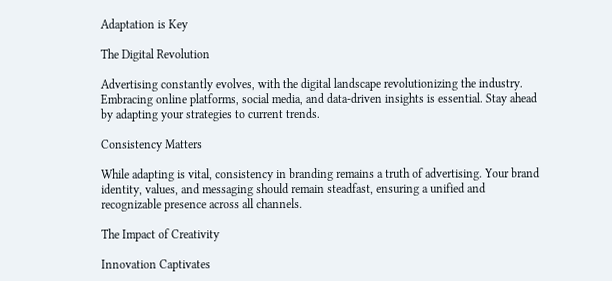Adaptation is Key

The Digital Revolution

Advertising constantly evolves, with the digital landscape revolutionizing the industry. Embracing online platforms, social media, and data-driven insights is essential. Stay ahead by adapting your strategies to current trends.

Consistency Matters

While adapting is vital, consistency in branding remains a truth of advertising. Your brand identity, values, and messaging should remain steadfast, ensuring a unified and recognizable presence across all channels.

The Impact of Creativity

Innovation Captivates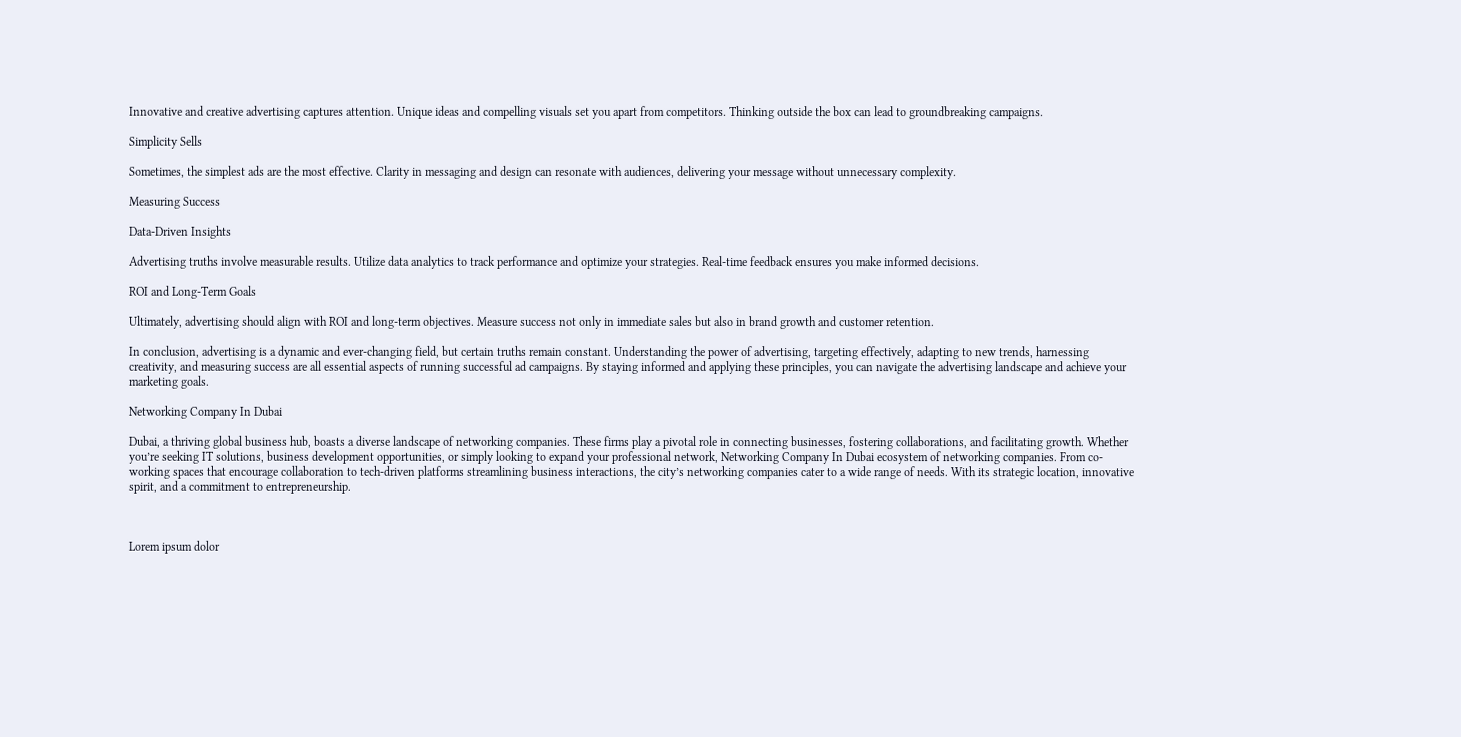Innovative and creative advertising captures attention. Unique ideas and compelling visuals set you apart from competitors. Thinking outside the box can lead to groundbreaking campaigns.

Simplicity Sells

Sometimes, the simplest ads are the most effective. Clarity in messaging and design can resonate with audiences, delivering your message without unnecessary complexity.

Measuring Success

Data-Driven Insights

Advertising truths involve measurable results. Utilize data analytics to track performance and optimize your strategies. Real-time feedback ensures you make informed decisions.

ROI and Long-Term Goals

Ultimately, advertising should align with ROI and long-term objectives. Measure success not only in immediate sales but also in brand growth and customer retention.

In conclusion, advertising is a dynamic and ever-changing field, but certain truths remain constant. Understanding the power of advertising, targeting effectively, adapting to new trends, harnessing creativity, and measuring success are all essential aspects of running successful ad campaigns. By staying informed and applying these principles, you can navigate the advertising landscape and achieve your marketing goals.

Networking Company In Dubai

Dubai, a thriving global business hub, boasts a diverse landscape of networking companies. These firms play a pivotal role in connecting businesses, fostering collaborations, and facilitating growth. Whether you’re seeking IT solutions, business development opportunities, or simply looking to expand your professional network, Networking Company In Dubai ecosystem of networking companies. From co-working spaces that encourage collaboration to tech-driven platforms streamlining business interactions, the city’s networking companies cater to a wide range of needs. With its strategic location, innovative spirit, and a commitment to entrepreneurship.



Lorem ipsum dolor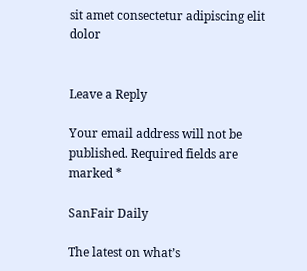sit amet consectetur adipiscing elit dolor


Leave a Reply

Your email address will not be published. Required fields are marked *

SanFair Daily

The latest on what’s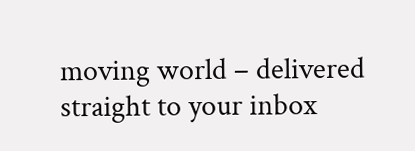moving world – delivered straight to your inbox